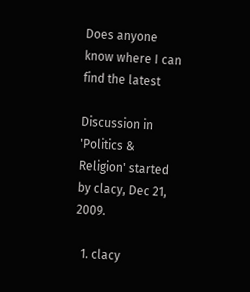Does anyone know where I can find the latest

Discussion in 'Politics & Religion' started by clacy, Dec 21, 2009.

  1. clacy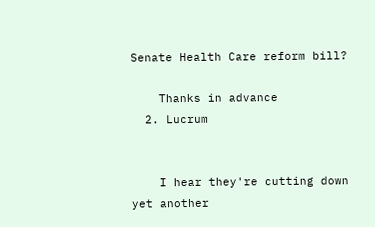Senate Health Care reform bill?

    Thanks in advance
  2. Lucrum


    I hear they're cutting down yet another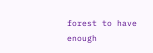forest to have enough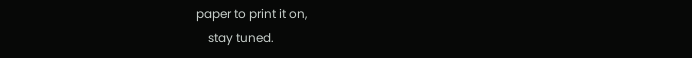paper to print it on,
    stay tuned.